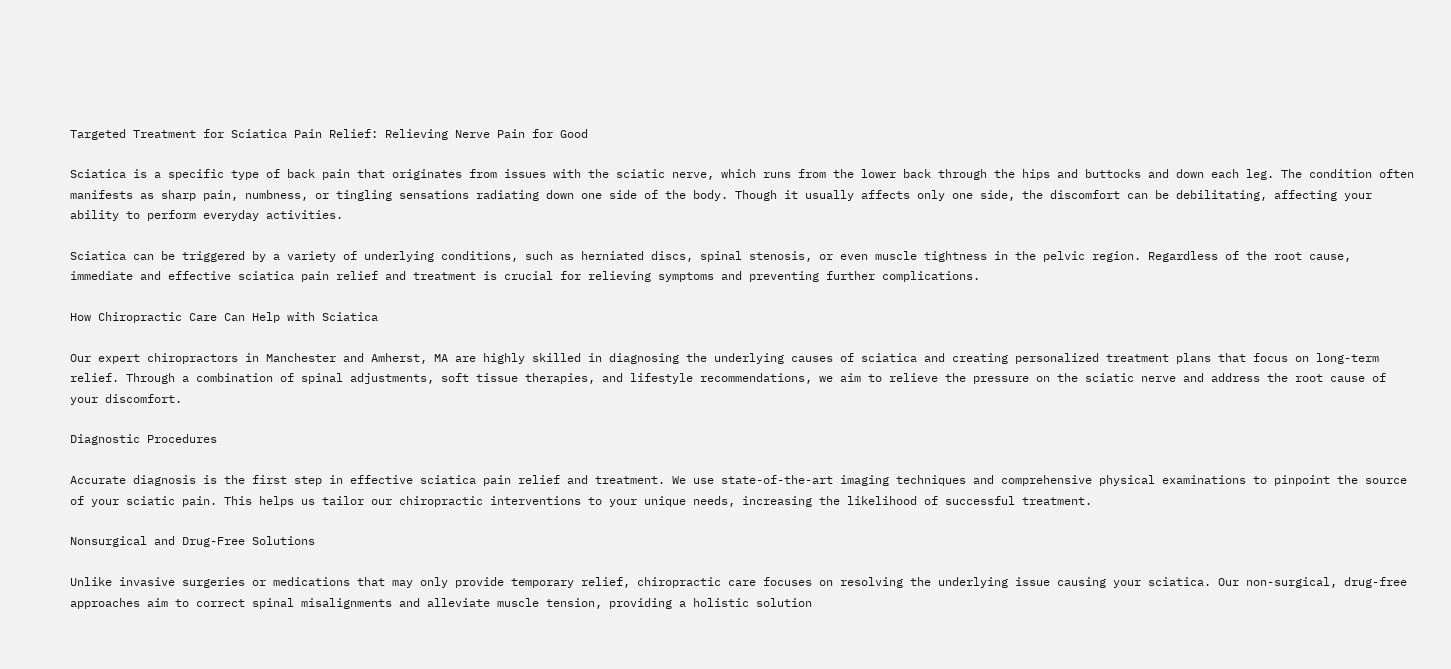Targeted Treatment for Sciatica Pain Relief: Relieving Nerve Pain for Good

Sciatica is a specific type of back pain that originates from issues with the sciatic nerve, which runs from the lower back through the hips and buttocks and down each leg. The condition often manifests as sharp pain, numbness, or tingling sensations radiating down one side of the body. Though it usually affects only one side, the discomfort can be debilitating, affecting your ability to perform everyday activities.

Sciatica can be triggered by a variety of underlying conditions, such as herniated discs, spinal stenosis, or even muscle tightness in the pelvic region. Regardless of the root cause, immediate and effective sciatica pain relief and treatment is crucial for relieving symptoms and preventing further complications.

How Chiropractic Care Can Help with Sciatica

Our expert chiropractors in Manchester and Amherst, MA are highly skilled in diagnosing the underlying causes of sciatica and creating personalized treatment plans that focus on long-term relief. Through a combination of spinal adjustments, soft tissue therapies, and lifestyle recommendations, we aim to relieve the pressure on the sciatic nerve and address the root cause of your discomfort.

Diagnostic Procedures

Accurate diagnosis is the first step in effective sciatica pain relief and treatment. We use state-of-the-art imaging techniques and comprehensive physical examinations to pinpoint the source of your sciatic pain. This helps us tailor our chiropractic interventions to your unique needs, increasing the likelihood of successful treatment.

Nonsurgical and Drug-Free Solutions

Unlike invasive surgeries or medications that may only provide temporary relief, chiropractic care focuses on resolving the underlying issue causing your sciatica. Our non-surgical, drug-free approaches aim to correct spinal misalignments and alleviate muscle tension, providing a holistic solution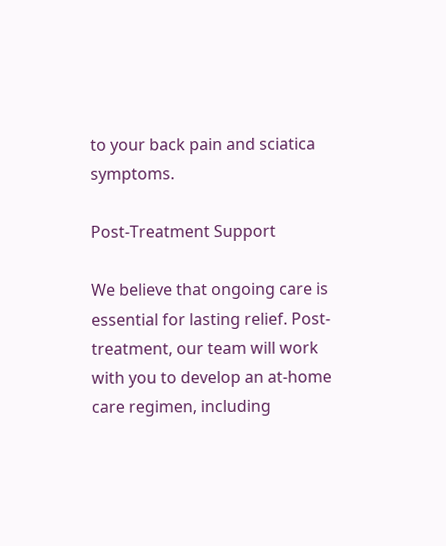to your back pain and sciatica symptoms.

Post-Treatment Support

We believe that ongoing care is essential for lasting relief. Post-treatment, our team will work with you to develop an at-home care regimen, including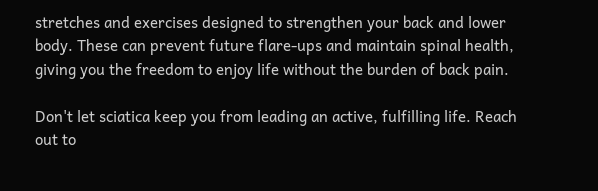stretches and exercises designed to strengthen your back and lower body. These can prevent future flare-ups and maintain spinal health, giving you the freedom to enjoy life without the burden of back pain.

Don't let sciatica keep you from leading an active, fulfilling life. Reach out to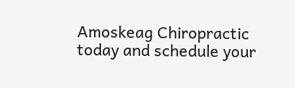Amoskeag Chiropractic today and schedule your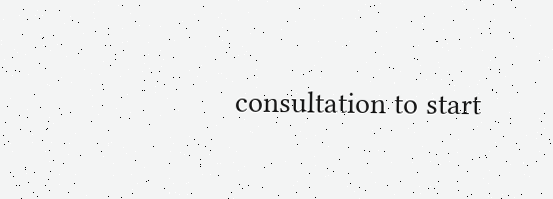consultation to start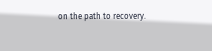on the path to recovery.